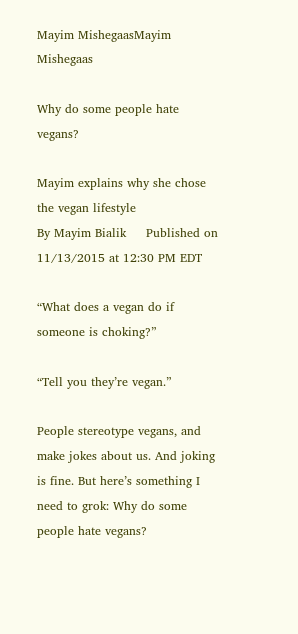Mayim MishegaasMayim Mishegaas

Why do some people hate vegans?

Mayim explains why she chose the vegan lifestyle
By Mayim Bialik     Published on 11/13/2015 at 12:30 PM EDT

“What does a vegan do if someone is choking?”

“Tell you they’re vegan.”

People stereotype vegans, and make jokes about us. And joking is fine. But here’s something I need to grok: Why do some people hate vegans?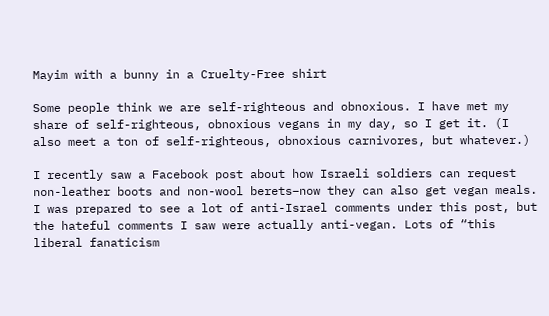Mayim with a bunny in a Cruelty-Free shirt

Some people think we are self-righteous and obnoxious. I have met my share of self-righteous, obnoxious vegans in my day, so I get it. (I also meet a ton of self-righteous, obnoxious carnivores, but whatever.)

I recently saw a Facebook post about how Israeli soldiers can request non-leather boots and non-wool berets–now they can also get vegan meals. I was prepared to see a lot of anti-Israel comments under this post, but the hateful comments I saw were actually anti-vegan. Lots of “this liberal fanaticism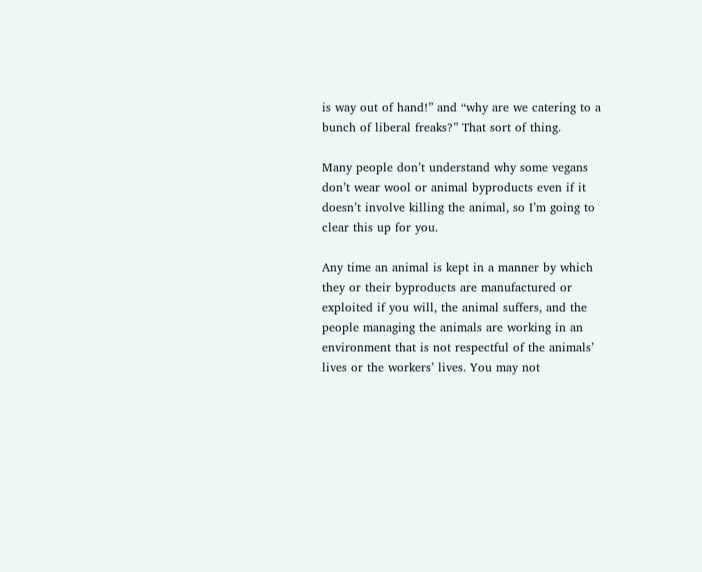is way out of hand!” and “why are we catering to a bunch of liberal freaks?” That sort of thing.

Many people don’t understand why some vegans don’t wear wool or animal byproducts even if it doesn’t involve killing the animal, so I’m going to clear this up for you.

Any time an animal is kept in a manner by which they or their byproducts are manufactured or exploited if you will, the animal suffers, and the people managing the animals are working in an environment that is not respectful of the animals’ lives or the workers’ lives. You may not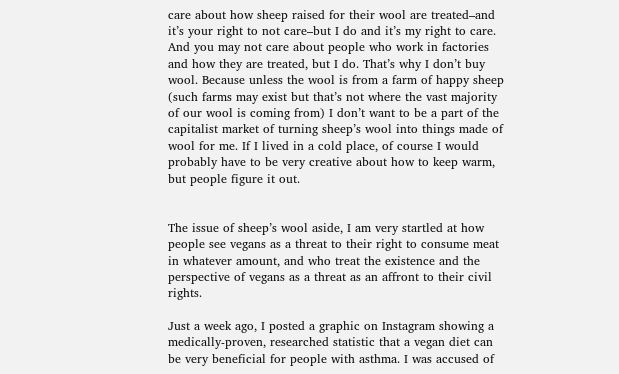care about how sheep raised for their wool are treated–and it’s your right to not care–but I do and it’s my right to care. And you may not care about people who work in factories and how they are treated, but I do. That’s why I don’t buy wool. Because unless the wool is from a farm of happy sheep (such farms may exist but that’s not where the vast majority of our wool is coming from) I don’t want to be a part of the capitalist market of turning sheep’s wool into things made of wool for me. If I lived in a cold place, of course I would probably have to be very creative about how to keep warm, but people figure it out.


The issue of sheep’s wool aside, I am very startled at how people see vegans as a threat to their right to consume meat in whatever amount, and who treat the existence and the perspective of vegans as a threat as an affront to their civil rights.

Just a week ago, I posted a graphic on Instagram showing a medically-proven, researched statistic that a vegan diet can be very beneficial for people with asthma. I was accused of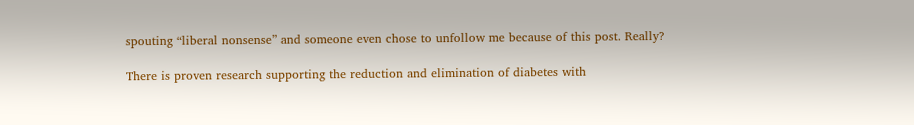spouting “liberal nonsense” and someone even chose to unfollow me because of this post. Really?

There is proven research supporting the reduction and elimination of diabetes with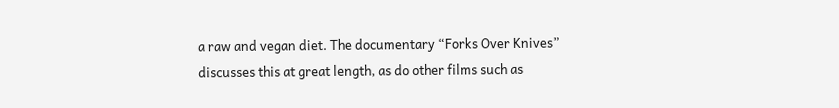a raw and vegan diet. The documentary “Forks Over Knives” discusses this at great length, as do other films such as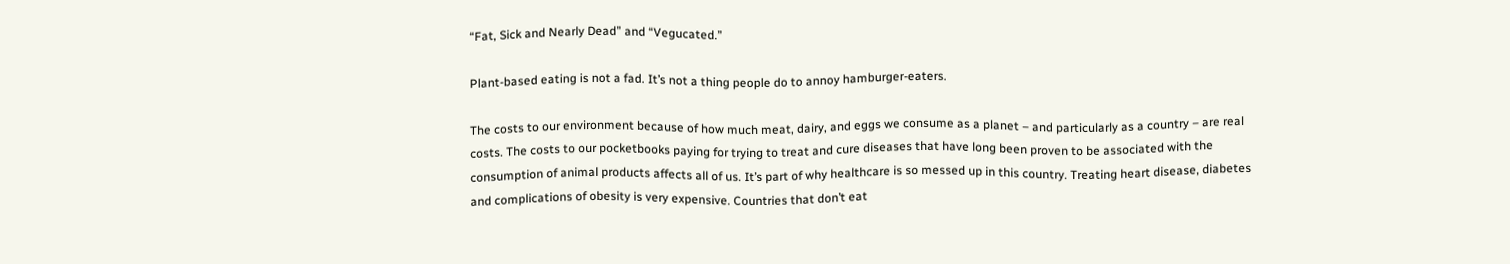“Fat, Sick and Nearly Dead” and “Vegucated.”

Plant-based eating is not a fad. It’s not a thing people do to annoy hamburger-eaters.

The costs to our environment because of how much meat, dairy, and eggs we consume as a planet – and particularly as a country – are real costs. The costs to our pocketbooks paying for trying to treat and cure diseases that have long been proven to be associated with the consumption of animal products affects all of us. It’s part of why healthcare is so messed up in this country. Treating heart disease, diabetes and complications of obesity is very expensive. Countries that don’t eat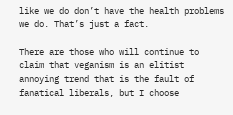like we do don’t have the health problems we do. That’s just a fact.

There are those who will continue to claim that veganism is an elitist annoying trend that is the fault of fanatical liberals, but I choose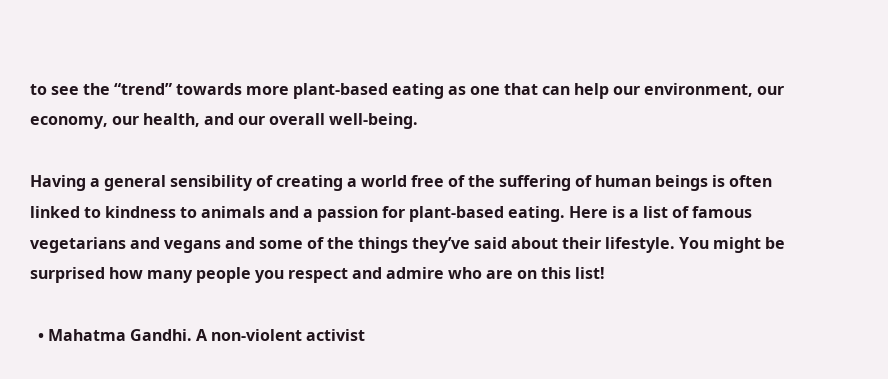to see the “trend” towards more plant-based eating as one that can help our environment, our economy, our health, and our overall well-being.

Having a general sensibility of creating a world free of the suffering of human beings is often linked to kindness to animals and a passion for plant-based eating. Here is a list of famous vegetarians and vegans and some of the things they’ve said about their lifestyle. You might be surprised how many people you respect and admire who are on this list!

  • Mahatma Gandhi. A non-violent activist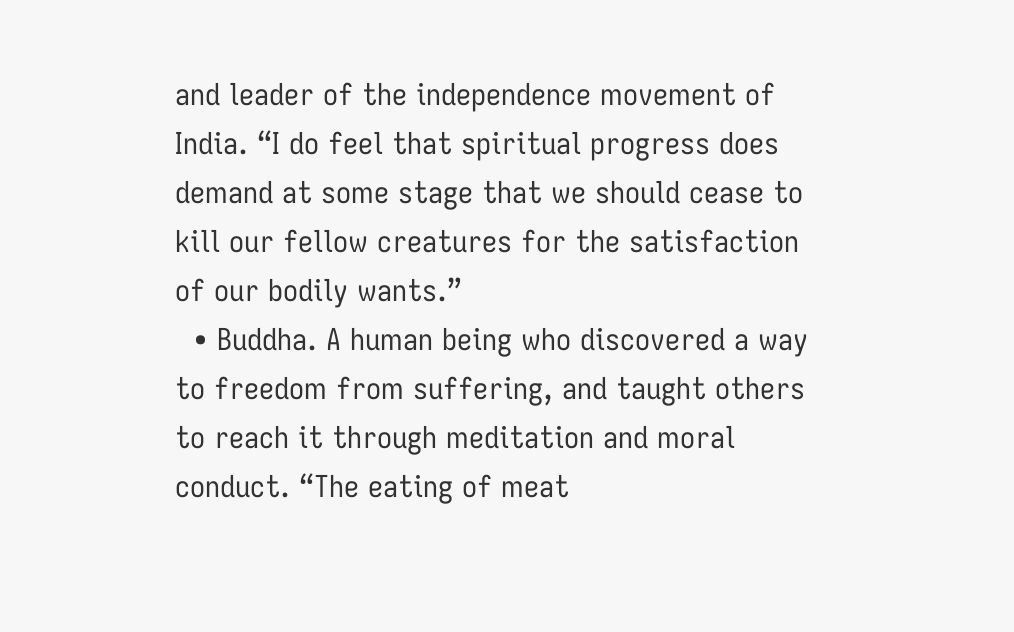and leader of the independence movement of India. “I do feel that spiritual progress does demand at some stage that we should cease to kill our fellow creatures for the satisfaction of our bodily wants.”
  • Buddha. A human being who discovered a way to freedom from suffering, and taught others to reach it through meditation and moral conduct. “The eating of meat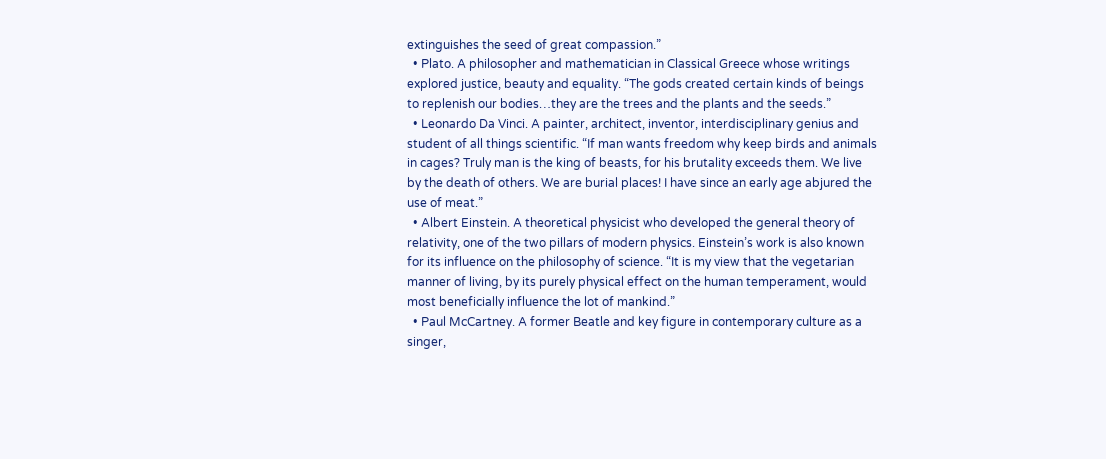extinguishes the seed of great compassion.”
  • Plato. A philosopher and mathematician in Classical Greece whose writings explored justice, beauty and equality. “The gods created certain kinds of beings to replenish our bodies…they are the trees and the plants and the seeds.”
  • Leonardo Da Vinci. A painter, architect, inventor, interdisciplinary genius and student of all things scientific. “If man wants freedom why keep birds and animals in cages? Truly man is the king of beasts, for his brutality exceeds them. We live by the death of others. We are burial places! I have since an early age abjured the use of meat.”
  • Albert Einstein. A theoretical physicist who developed the general theory of relativity, one of the two pillars of modern physics. Einstein’s work is also known for its influence on the philosophy of science. “It is my view that the vegetarian manner of living, by its purely physical effect on the human temperament, would most beneficially influence the lot of mankind.”
  • Paul McCartney. A former Beatle and key figure in contemporary culture as a singer,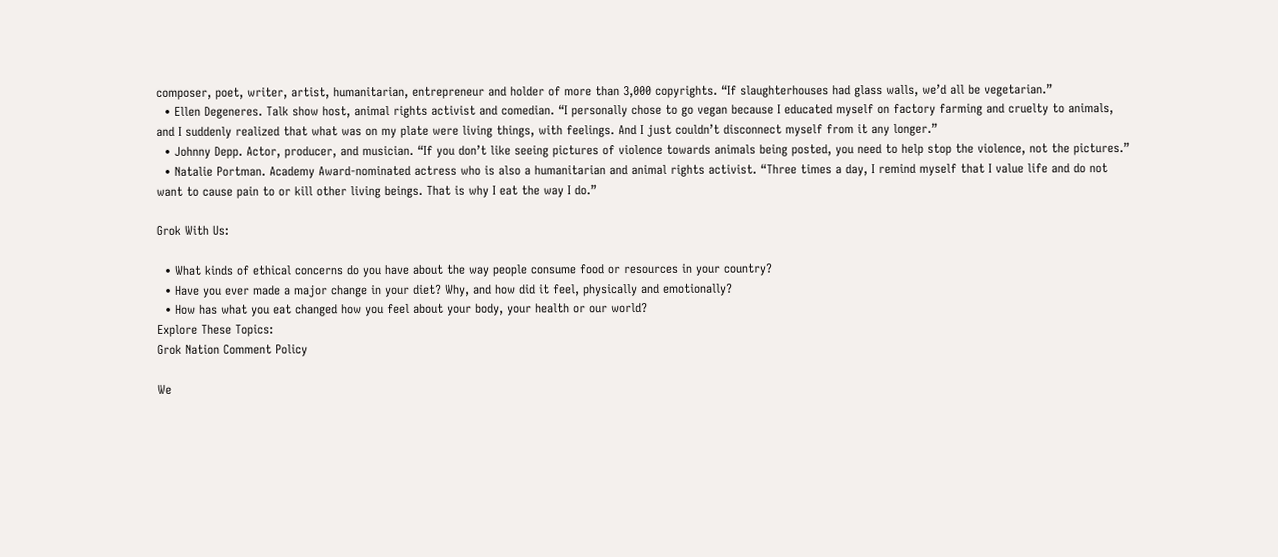composer, poet, writer, artist, humanitarian, entrepreneur and holder of more than 3,000 copyrights. “If slaughterhouses had glass walls, we’d all be vegetarian.”
  • Ellen Degeneres. Talk show host, animal rights activist and comedian. “I personally chose to go vegan because I educated myself on factory farming and cruelty to animals, and I suddenly realized that what was on my plate were living things, with feelings. And I just couldn’t disconnect myself from it any longer.”
  • Johnny Depp. Actor, producer, and musician. “If you don’t like seeing pictures of violence towards animals being posted, you need to help stop the violence, not the pictures.”
  • Natalie Portman. Academy Award-nominated actress who is also a humanitarian and animal rights activist. “Three times a day, I remind myself that I value life and do not want to cause pain to or kill other living beings. That is why I eat the way I do.”

Grok With Us:

  • What kinds of ethical concerns do you have about the way people consume food or resources in your country?
  • Have you ever made a major change in your diet? Why, and how did it feel, physically and emotionally?
  • How has what you eat changed how you feel about your body, your health or our world?
Explore These Topics:
Grok Nation Comment Policy

We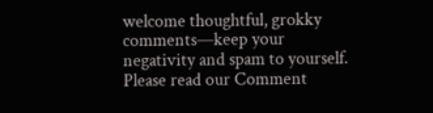welcome thoughtful, grokky comments—keep your negativity and spam to yourself. Please read our Comment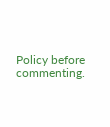Policy before commenting.